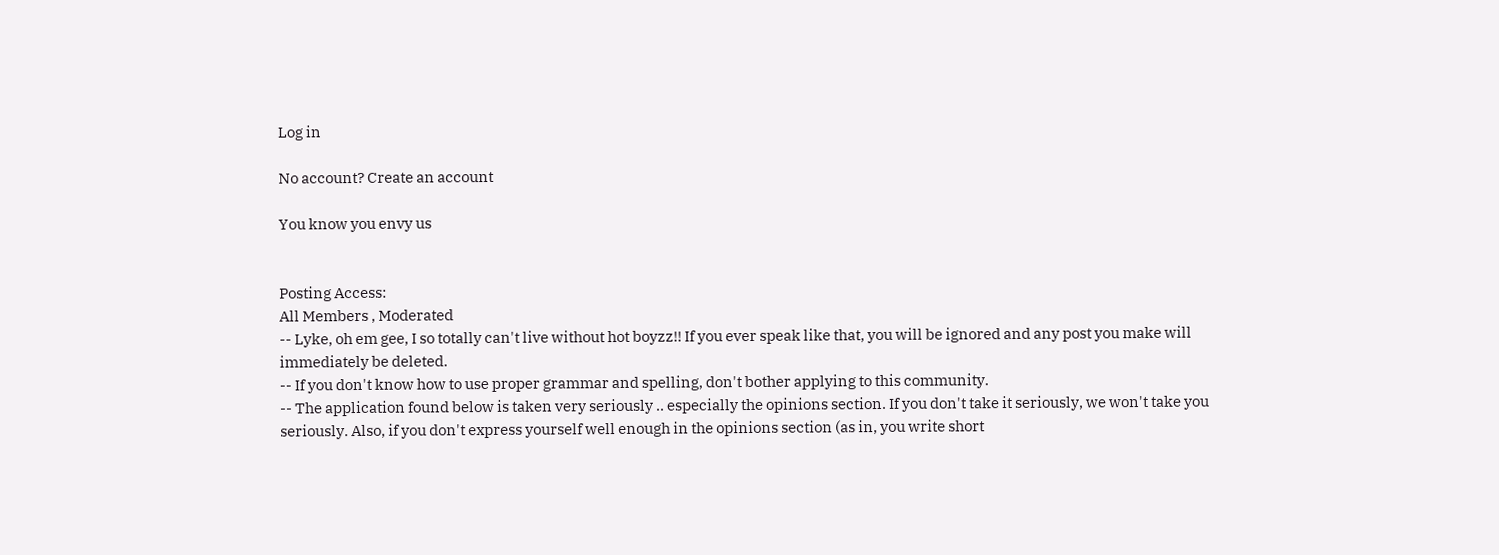Log in

No account? Create an account

You know you envy us


Posting Access:
All Members , Moderated
-- Lyke, oh em gee, I so totally can't live without hot boyzz!! If you ever speak like that, you will be ignored and any post you make will immediately be deleted.
-- If you don't know how to use proper grammar and spelling, don't bother applying to this community.
-- The application found below is taken very seriously .. especially the opinions section. If you don't take it seriously, we won't take you seriously. Also, if you don't express yourself well enough in the opinions section (as in, you write short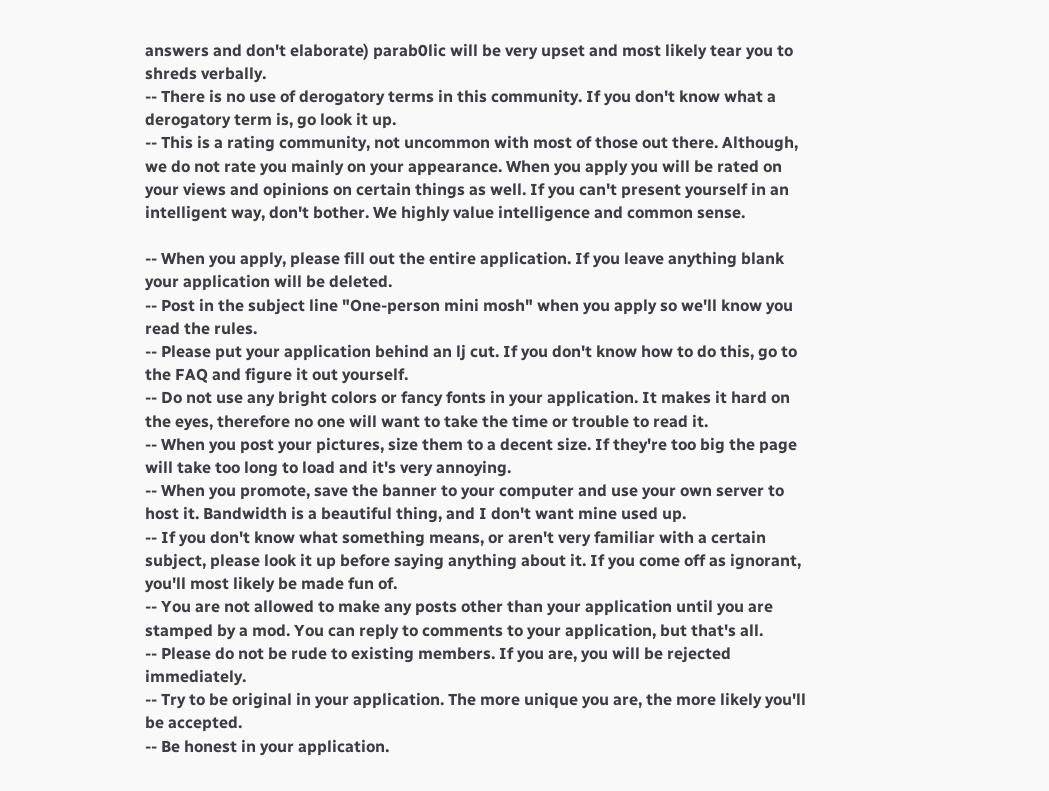answers and don't elaborate) parab0lic will be very upset and most likely tear you to shreds verbally.
-- There is no use of derogatory terms in this community. If you don't know what a derogatory term is, go look it up.
-- This is a rating community, not uncommon with most of those out there. Although, we do not rate you mainly on your appearance. When you apply you will be rated on your views and opinions on certain things as well. If you can't present yourself in an intelligent way, don't bother. We highly value intelligence and common sense.

-- When you apply, please fill out the entire application. If you leave anything blank your application will be deleted.
-- Post in the subject line "One-person mini mosh" when you apply so we'll know you read the rules.
-- Please put your application behind an lj cut. If you don't know how to do this, go to the FAQ and figure it out yourself.
-- Do not use any bright colors or fancy fonts in your application. It makes it hard on the eyes, therefore no one will want to take the time or trouble to read it.
-- When you post your pictures, size them to a decent size. If they're too big the page will take too long to load and it's very annoying.
-- When you promote, save the banner to your computer and use your own server to host it. Bandwidth is a beautiful thing, and I don't want mine used up.
-- If you don't know what something means, or aren't very familiar with a certain subject, please look it up before saying anything about it. If you come off as ignorant, you'll most likely be made fun of.
-- You are not allowed to make any posts other than your application until you are stamped by a mod. You can reply to comments to your application, but that's all.
-- Please do not be rude to existing members. If you are, you will be rejected immediately.
-- Try to be original in your application. The more unique you are, the more likely you'll be accepted.
-- Be honest in your application.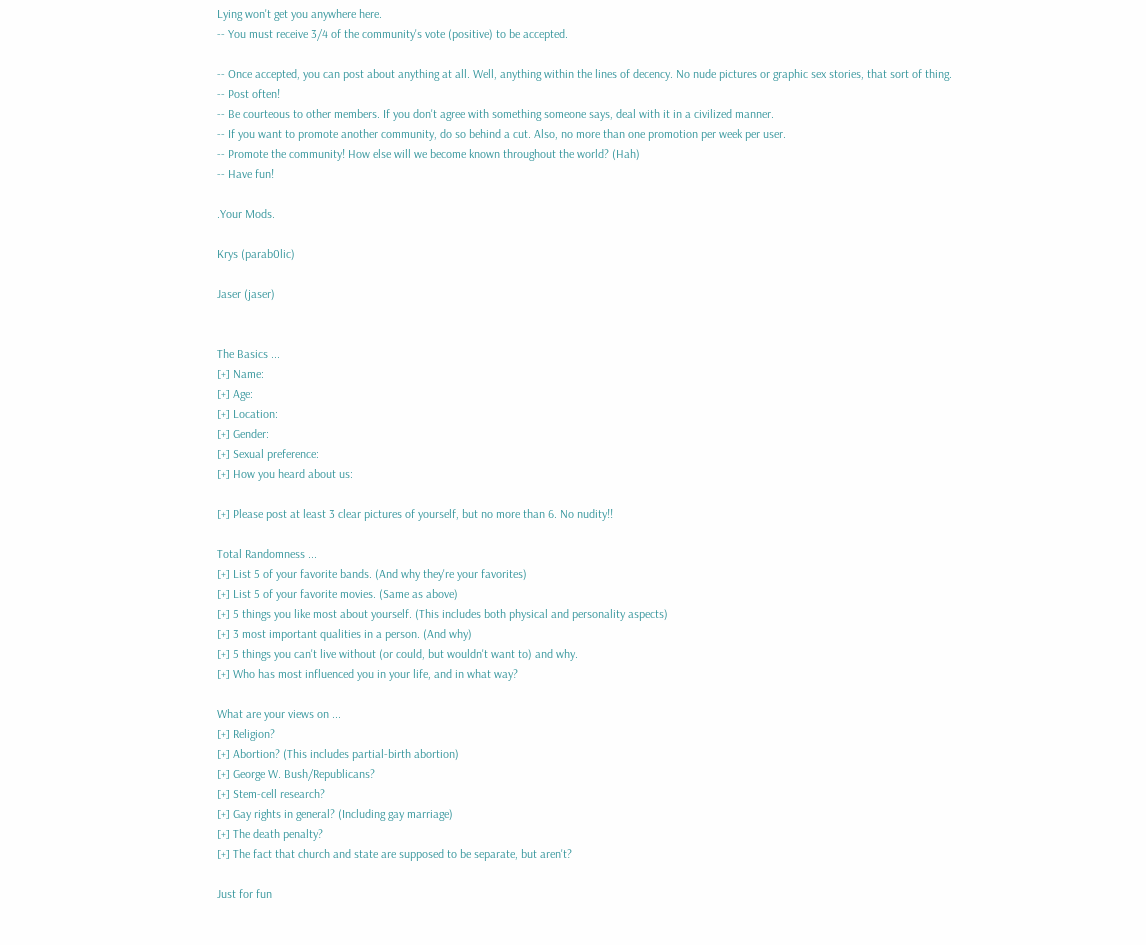Lying won't get you anywhere here.
-- You must receive 3/4 of the community's vote (positive) to be accepted.

-- Once accepted, you can post about anything at all. Well, anything within the lines of decency. No nude pictures or graphic sex stories, that sort of thing.
-- Post often!
-- Be courteous to other members. If you don't agree with something someone says, deal with it in a civilized manner.
-- If you want to promote another community, do so behind a cut. Also, no more than one promotion per week per user.
-- Promote the community! How else will we become known throughout the world? (Hah)
-- Have fun!

.Your Mods.

Krys (parab0lic)

Jaser (jaser)


The Basics ...
[+] Name:
[+] Age:
[+] Location:
[+] Gender:
[+] Sexual preference:
[+] How you heard about us:

[+] Please post at least 3 clear pictures of yourself, but no more than 6. No nudity!!

Total Randomness ...
[+] List 5 of your favorite bands. (And why they're your favorites)
[+] List 5 of your favorite movies. (Same as above)
[+] 5 things you like most about yourself. (This includes both physical and personality aspects)
[+] 3 most important qualities in a person. (And why)
[+] 5 things you can't live without (or could, but wouldn't want to) and why.
[+] Who has most influenced you in your life, and in what way?

What are your views on ...
[+] Religion?
[+] Abortion? (This includes partial-birth abortion)
[+] George W. Bush/Republicans?
[+] Stem-cell research?
[+] Gay rights in general? (Including gay marriage)
[+] The death penalty?
[+] The fact that church and state are supposed to be separate, but aren't?

Just for fun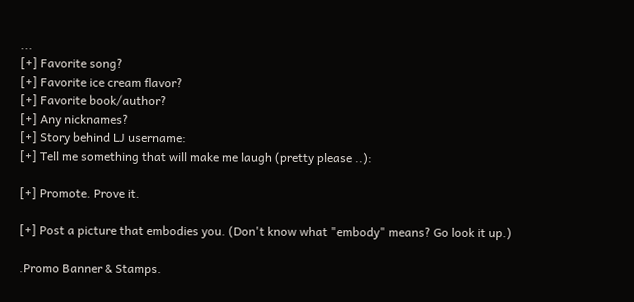...
[+] Favorite song?
[+] Favorite ice cream flavor?
[+] Favorite book/author?
[+] Any nicknames?
[+] Story behind LJ username:
[+] Tell me something that will make me laugh (pretty please ..):

[+] Promote. Prove it.

[+] Post a picture that embodies you. (Don't know what "embody" means? Go look it up.)

.Promo Banner & Stamps.